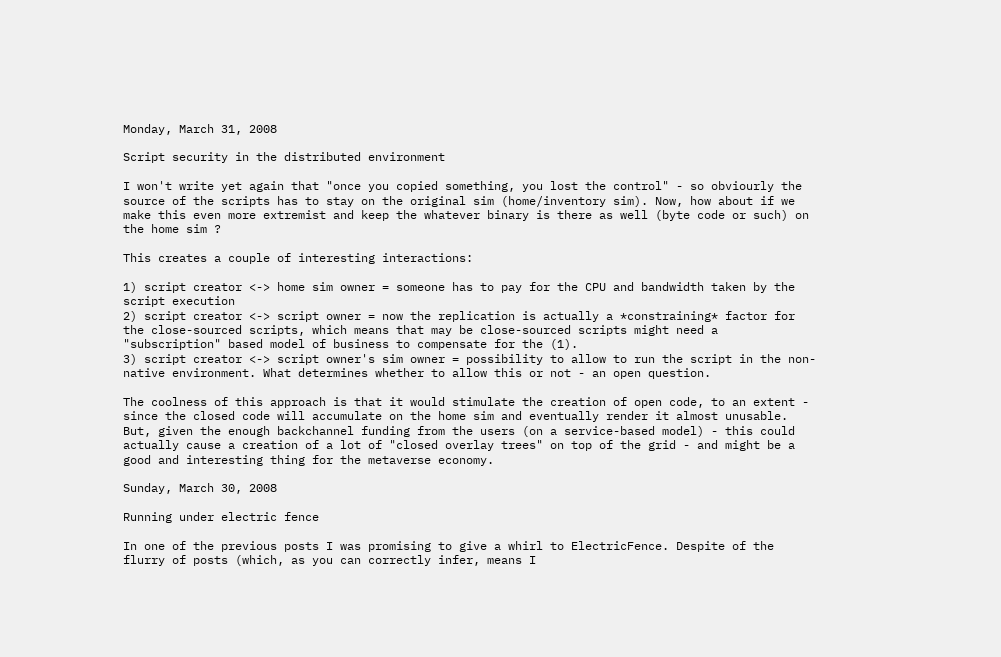Monday, March 31, 2008

Script security in the distributed environment

I won't write yet again that "once you copied something, you lost the control" - so obviourly the source of the scripts has to stay on the original sim (home/inventory sim). Now, how about if we make this even more extremist and keep the whatever binary is there as well (byte code or such) on the home sim ?

This creates a couple of interesting interactions:

1) script creator <-> home sim owner = someone has to pay for the CPU and bandwidth taken by the script execution
2) script creator <-> script owner = now the replication is actually a *constraining* factor for the close-sourced scripts, which means that may be close-sourced scripts might need a "subscription" based model of business to compensate for the (1).
3) script creator <-> script owner's sim owner = possibility to allow to run the script in the non-native environment. What determines whether to allow this or not - an open question.

The coolness of this approach is that it would stimulate the creation of open code, to an extent - since the closed code will accumulate on the home sim and eventually render it almost unusable. But, given the enough backchannel funding from the users (on a service-based model) - this could actually cause a creation of a lot of "closed overlay trees" on top of the grid - and might be a good and interesting thing for the metaverse economy.

Sunday, March 30, 2008

Running under electric fence

In one of the previous posts I was promising to give a whirl to ElectricFence. Despite of the flurry of posts (which, as you can correctly infer, means I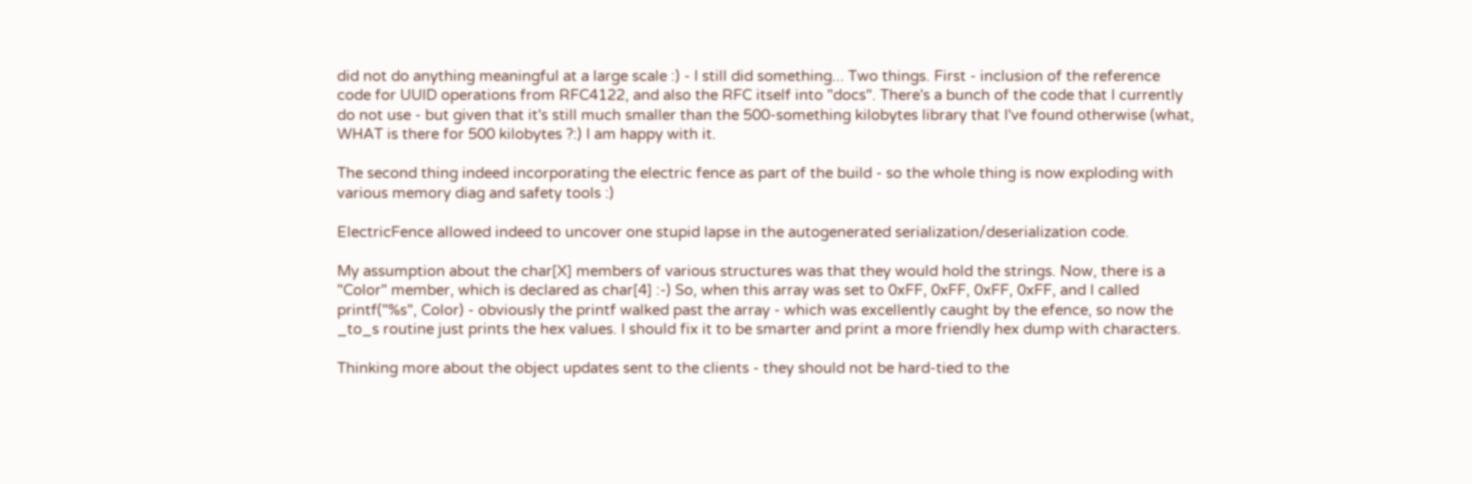did not do anything meaningful at a large scale :) - I still did something... Two things. First - inclusion of the reference code for UUID operations from RFC4122, and also the RFC itself into "docs". There's a bunch of the code that I currently do not use - but given that it's still much smaller than the 500-something kilobytes library that I've found otherwise (what, WHAT is there for 500 kilobytes ?:) I am happy with it.

The second thing indeed incorporating the electric fence as part of the build - so the whole thing is now exploding with various memory diag and safety tools :)

ElectricFence allowed indeed to uncover one stupid lapse in the autogenerated serialization/deserialization code.

My assumption about the char[X] members of various structures was that they would hold the strings. Now, there is a "Color" member, which is declared as char[4] :-) So, when this array was set to 0xFF, 0xFF, 0xFF, 0xFF, and I called printf("%s", Color) - obviously the printf walked past the array - which was excellently caught by the efence, so now the _to_s routine just prints the hex values. I should fix it to be smarter and print a more friendly hex dump with characters.

Thinking more about the object updates sent to the clients - they should not be hard-tied to the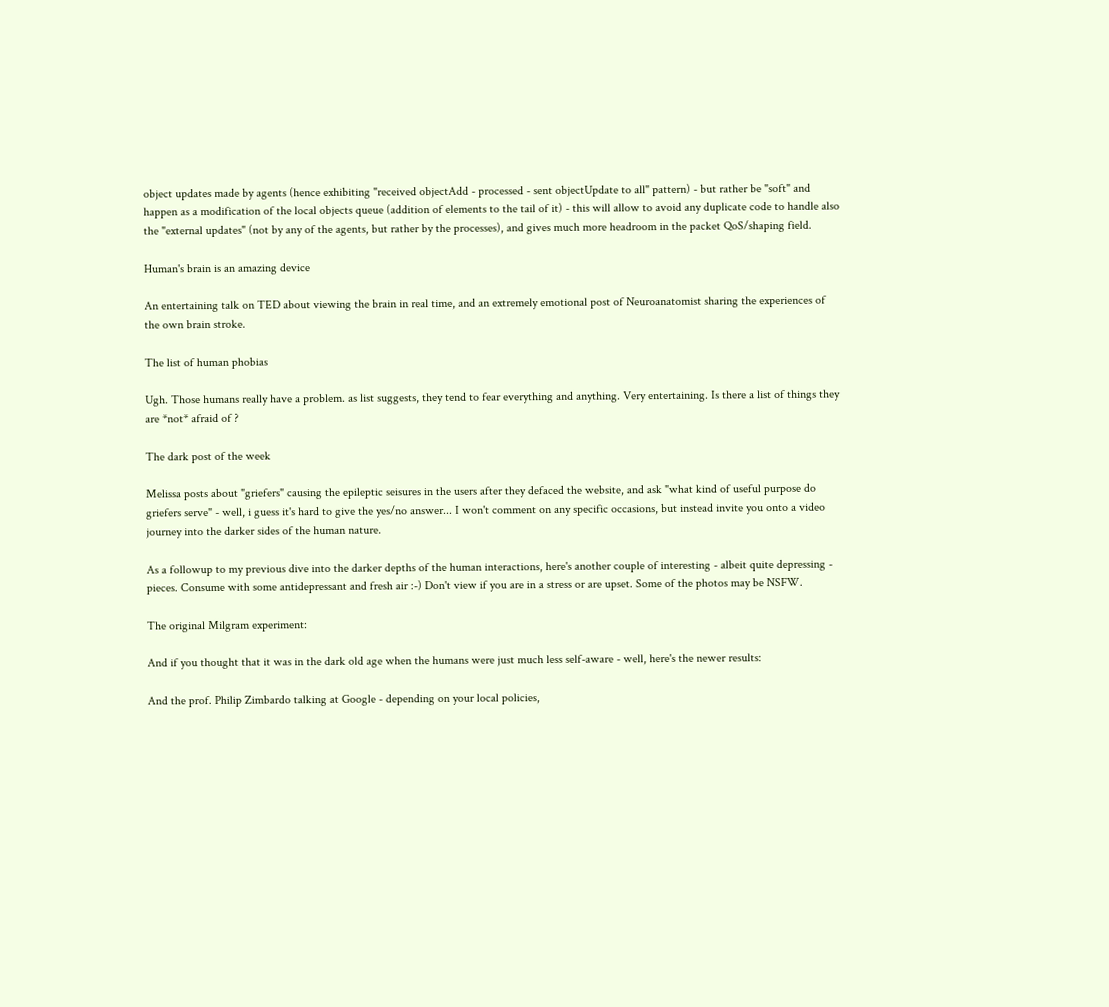object updates made by agents (hence exhibiting "received objectAdd - processed - sent objectUpdate to all" pattern) - but rather be "soft" and happen as a modification of the local objects queue (addition of elements to the tail of it) - this will allow to avoid any duplicate code to handle also the "external updates" (not by any of the agents, but rather by the processes), and gives much more headroom in the packet QoS/shaping field.

Human's brain is an amazing device

An entertaining talk on TED about viewing the brain in real time, and an extremely emotional post of Neuroanatomist sharing the experiences of the own brain stroke.

The list of human phobias

Ugh. Those humans really have a problem. as list suggests, they tend to fear everything and anything. Very entertaining. Is there a list of things they are *not* afraid of ?

The dark post of the week

Melissa posts about "griefers" causing the epileptic seisures in the users after they defaced the website, and ask "what kind of useful purpose do griefers serve" - well, i guess it's hard to give the yes/no answer... I won't comment on any specific occasions, but instead invite you onto a video journey into the darker sides of the human nature.

As a followup to my previous dive into the darker depths of the human interactions, here's another couple of interesting - albeit quite depressing - pieces. Consume with some antidepressant and fresh air :-) Don't view if you are in a stress or are upset. Some of the photos may be NSFW.

The original Milgram experiment:

And if you thought that it was in the dark old age when the humans were just much less self-aware - well, here's the newer results:

And the prof. Philip Zimbardo talking at Google - depending on your local policies,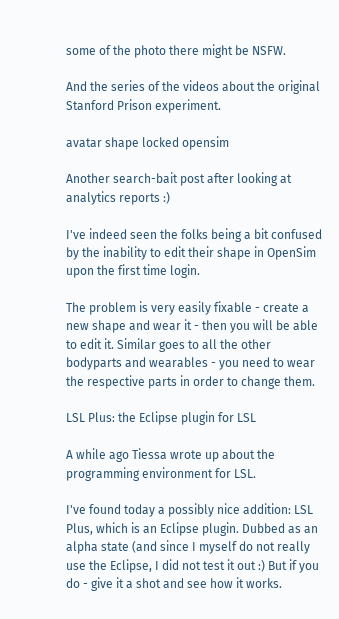some of the photo there might be NSFW.

And the series of the videos about the original Stanford Prison experiment.

avatar shape locked opensim

Another search-bait post after looking at analytics reports :)

I've indeed seen the folks being a bit confused by the inability to edit their shape in OpenSim upon the first time login.

The problem is very easily fixable - create a new shape and wear it - then you will be able to edit it. Similar goes to all the other bodyparts and wearables - you need to wear the respective parts in order to change them.

LSL Plus: the Eclipse plugin for LSL

A while ago Tiessa wrote up about the programming environment for LSL.

I've found today a possibly nice addition: LSL Plus, which is an Eclipse plugin. Dubbed as an alpha state (and since I myself do not really use the Eclipse, I did not test it out :) But if you do - give it a shot and see how it works.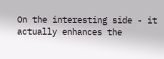On the interesting side - it actually enhances the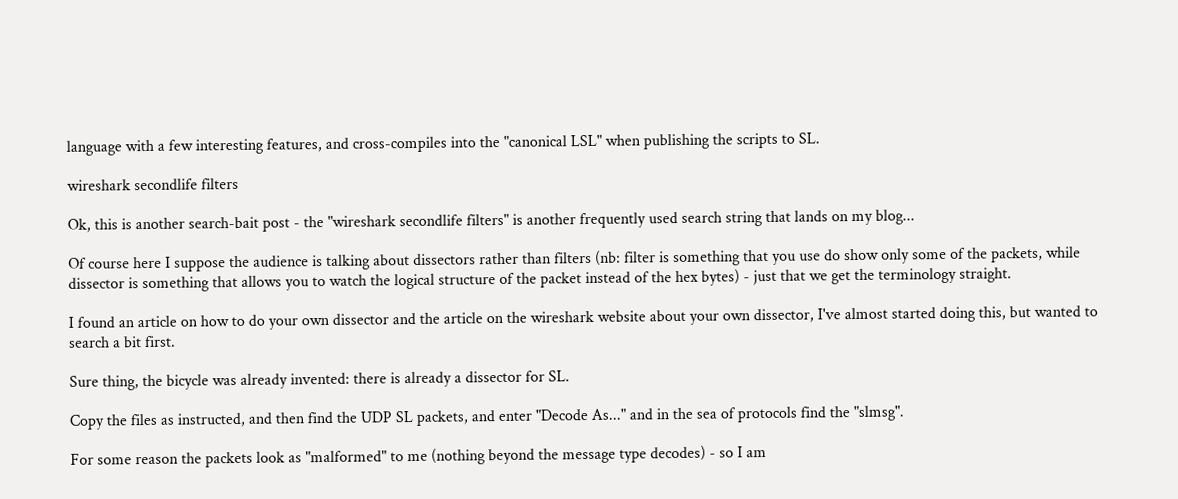language with a few interesting features, and cross-compiles into the "canonical LSL" when publishing the scripts to SL.

wireshark secondlife filters

Ok, this is another search-bait post - the "wireshark secondlife filters" is another frequently used search string that lands on my blog...

Of course here I suppose the audience is talking about dissectors rather than filters (nb: filter is something that you use do show only some of the packets, while dissector is something that allows you to watch the logical structure of the packet instead of the hex bytes) - just that we get the terminology straight.

I found an article on how to do your own dissector and the article on the wireshark website about your own dissector, I've almost started doing this, but wanted to search a bit first.

Sure thing, the bicycle was already invented: there is already a dissector for SL.

Copy the files as instructed, and then find the UDP SL packets, and enter "Decode As..." and in the sea of protocols find the "slmsg".

For some reason the packets look as "malformed" to me (nothing beyond the message type decodes) - so I am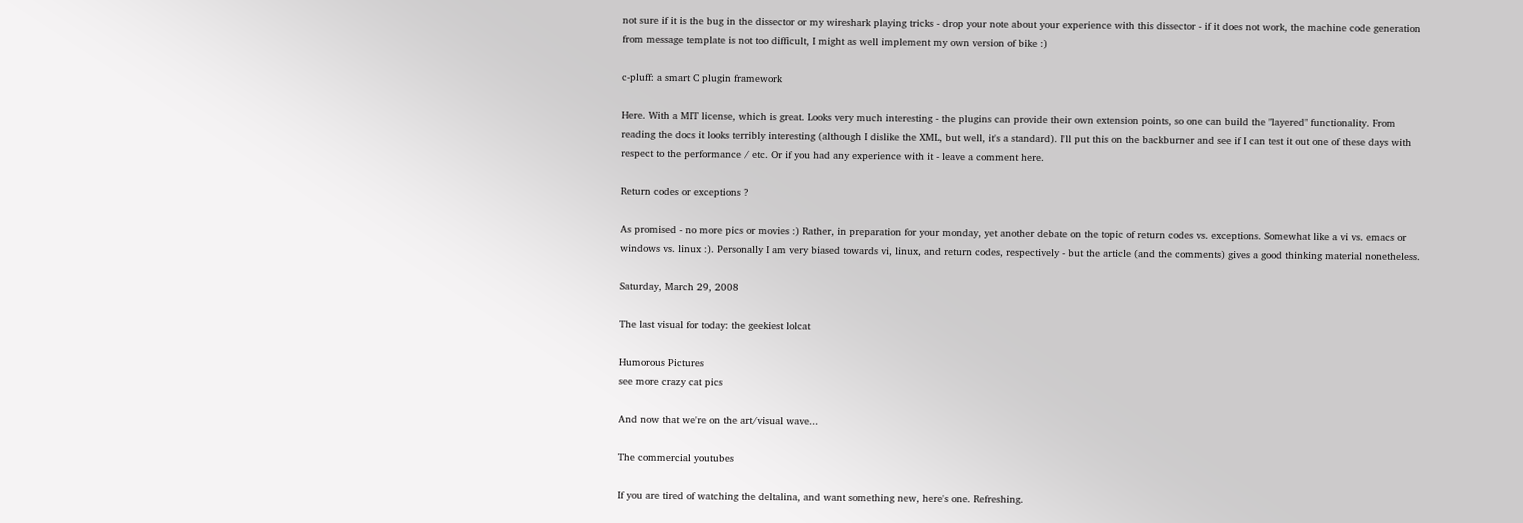not sure if it is the bug in the dissector or my wireshark playing tricks - drop your note about your experience with this dissector - if it does not work, the machine code generation from message template is not too difficult, I might as well implement my own version of bike :)

c-pluff: a smart C plugin framework

Here. With a MIT license, which is great. Looks very much interesting - the plugins can provide their own extension points, so one can build the "layered" functionality. From reading the docs it looks terribly interesting (although I dislike the XML, but well, it's a standard). I'll put this on the backburner and see if I can test it out one of these days with respect to the performance / etc. Or if you had any experience with it - leave a comment here.

Return codes or exceptions ?

As promised - no more pics or movies :) Rather, in preparation for your monday, yet another debate on the topic of return codes vs. exceptions. Somewhat like a vi vs. emacs or windows vs. linux :). Personally I am very biased towards vi, linux, and return codes, respectively - but the article (and the comments) gives a good thinking material nonetheless.

Saturday, March 29, 2008

The last visual for today: the geekiest lolcat

Humorous Pictures
see more crazy cat pics

And now that we're on the art/visual wave...

The commercial youtubes

If you are tired of watching the deltalina, and want something new, here's one. Refreshing.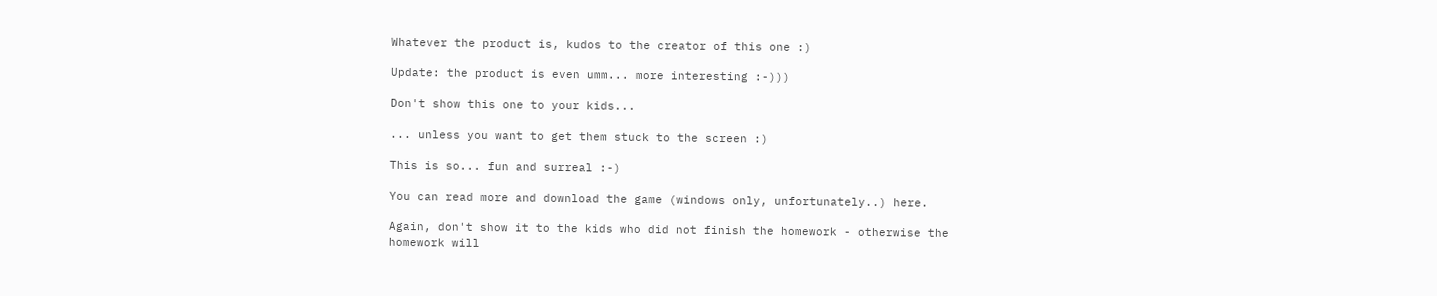Whatever the product is, kudos to the creator of this one :)

Update: the product is even umm... more interesting :-)))

Don't show this one to your kids...

... unless you want to get them stuck to the screen :)

This is so... fun and surreal :-)

You can read more and download the game (windows only, unfortunately..) here.

Again, don't show it to the kids who did not finish the homework - otherwise the homework will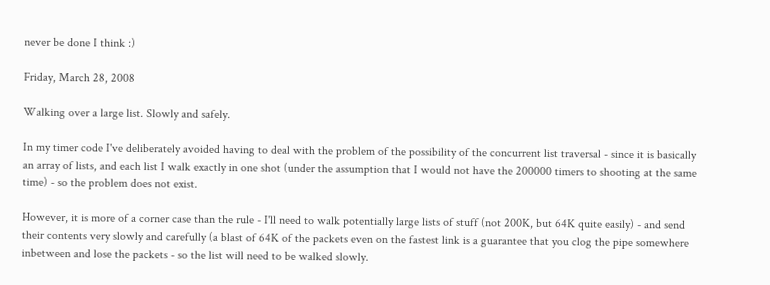never be done I think :)

Friday, March 28, 2008

Walking over a large list. Slowly and safely.

In my timer code I've deliberately avoided having to deal with the problem of the possibility of the concurrent list traversal - since it is basically an array of lists, and each list I walk exactly in one shot (under the assumption that I would not have the 200000 timers to shooting at the same time) - so the problem does not exist.

However, it is more of a corner case than the rule - I'll need to walk potentially large lists of stuff (not 200K, but 64K quite easily) - and send their contents very slowly and carefully (a blast of 64K of the packets even on the fastest link is a guarantee that you clog the pipe somewhere inbetween and lose the packets - so the list will need to be walked slowly.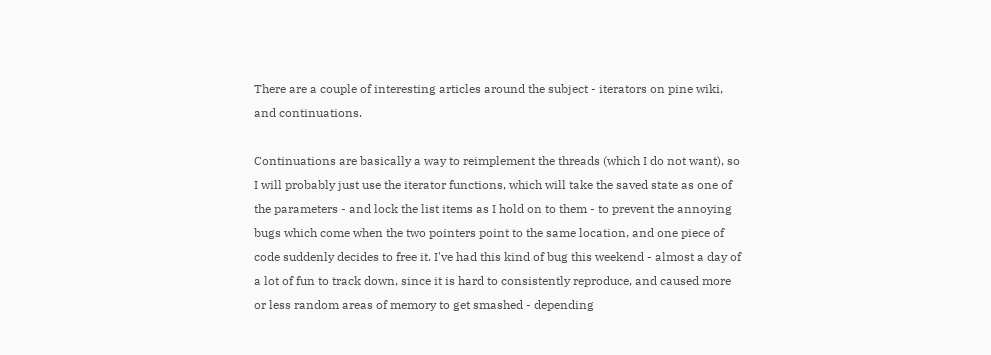There are a couple of interesting articles around the subject - iterators on pine wiki, and continuations.

Continuations are basically a way to reimplement the threads (which I do not want), so I will probably just use the iterator functions, which will take the saved state as one of the parameters - and lock the list items as I hold on to them - to prevent the annoying bugs which come when the two pointers point to the same location, and one piece of code suddenly decides to free it. I've had this kind of bug this weekend - almost a day of a lot of fun to track down, since it is hard to consistently reproduce, and caused more or less random areas of memory to get smashed - depending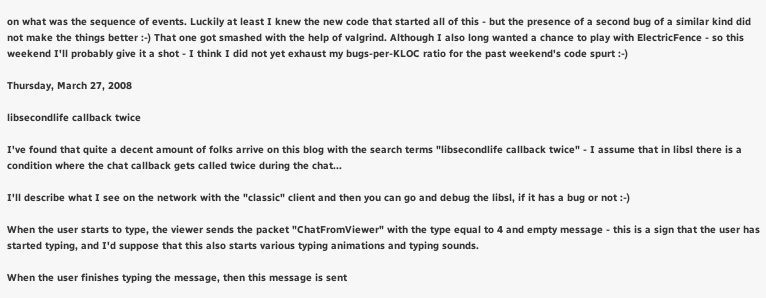on what was the sequence of events. Luckily at least I knew the new code that started all of this - but the presence of a second bug of a similar kind did not make the things better :-) That one got smashed with the help of valgrind. Although I also long wanted a chance to play with ElectricFence - so this weekend I'll probably give it a shot - I think I did not yet exhaust my bugs-per-KLOC ratio for the past weekend's code spurt :-)

Thursday, March 27, 2008

libsecondlife callback twice

I've found that quite a decent amount of folks arrive on this blog with the search terms "libsecondlife callback twice" - I assume that in libsl there is a condition where the chat callback gets called twice during the chat...

I'll describe what I see on the network with the "classic" client and then you can go and debug the libsl, if it has a bug or not :-)

When the user starts to type, the viewer sends the packet "ChatFromViewer" with the type equal to 4 and empty message - this is a sign that the user has started typing, and I'd suppose that this also starts various typing animations and typing sounds.

When the user finishes typing the message, then this message is sent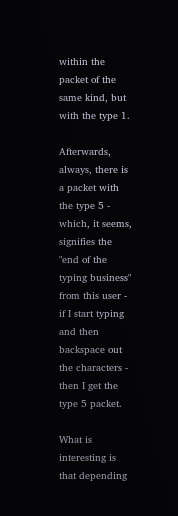within the packet of the same kind, but with the type 1.

Afterwards, always, there is a packet with the type 5 - which, it seems, signifies the "end of the typing business" from this user - if I start typing and then backspace out the characters - then I get the type 5 packet.

What is interesting is that depending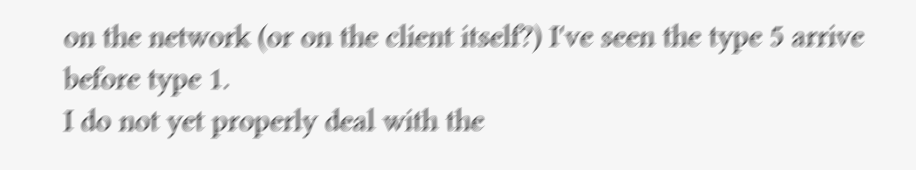on the network (or on the client itself?) I've seen the type 5 arrive before type 1.
I do not yet properly deal with the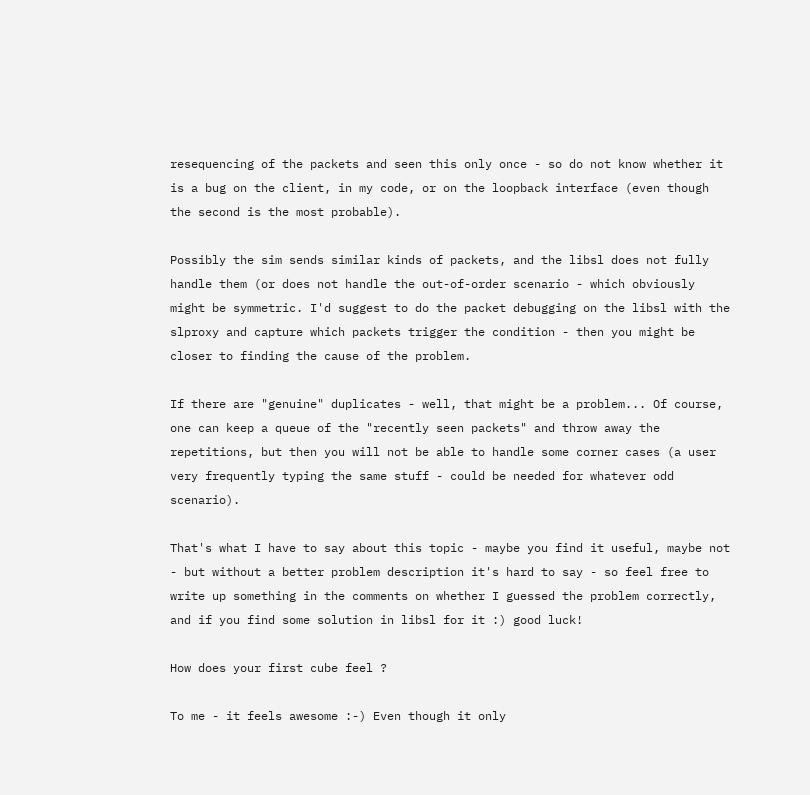resequencing of the packets and seen this only once - so do not know whether it is a bug on the client, in my code, or on the loopback interface (even though the second is the most probable).

Possibly the sim sends similar kinds of packets, and the libsl does not fully handle them (or does not handle the out-of-order scenario - which obviously might be symmetric. I'd suggest to do the packet debugging on the libsl with the slproxy and capture which packets trigger the condition - then you might be closer to finding the cause of the problem.

If there are "genuine" duplicates - well, that might be a problem... Of course, one can keep a queue of the "recently seen packets" and throw away the repetitions, but then you will not be able to handle some corner cases (a user very frequently typing the same stuff - could be needed for whatever odd scenario).

That's what I have to say about this topic - maybe you find it useful, maybe not - but without a better problem description it's hard to say - so feel free to write up something in the comments on whether I guessed the problem correctly, and if you find some solution in libsl for it :) good luck!

How does your first cube feel ?

To me - it feels awesome :-) Even though it only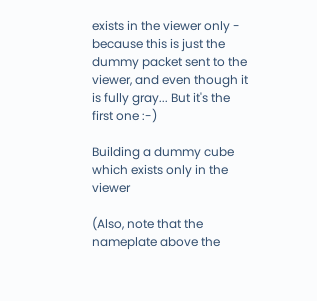exists in the viewer only - because this is just the dummy packet sent to the viewer, and even though it is fully gray... But it's the first one :-)

Building a dummy cube which exists only in the viewer

(Also, note that the nameplate above the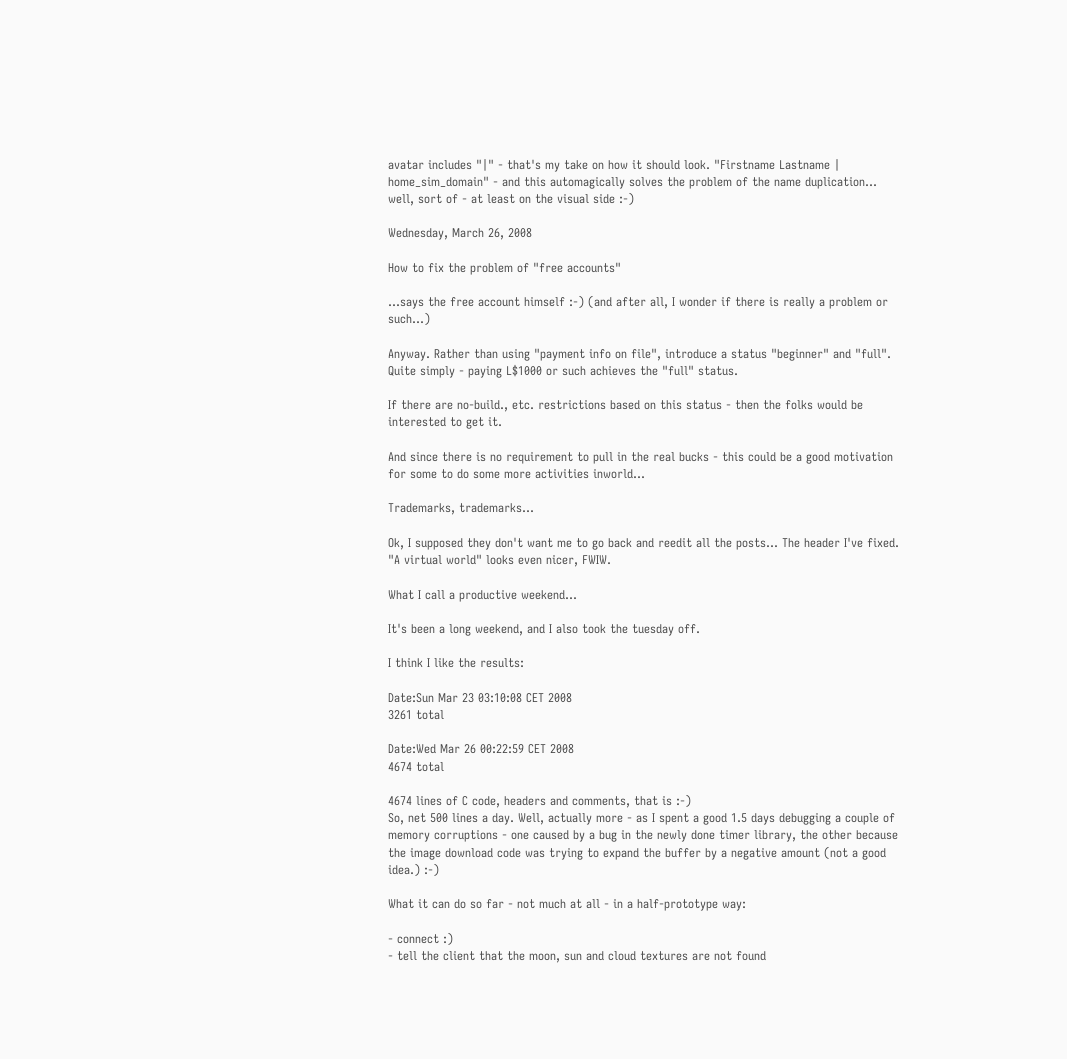avatar includes "|" - that's my take on how it should look. "Firstname Lastname | home_sim_domain" - and this automagically solves the problem of the name duplication... well, sort of - at least on the visual side :-)

Wednesday, March 26, 2008

How to fix the problem of "free accounts"

...says the free account himself :-) (and after all, I wonder if there is really a problem or such...)

Anyway. Rather than using "payment info on file", introduce a status "beginner" and "full". Quite simply - paying L$1000 or such achieves the "full" status.

If there are no-build., etc. restrictions based on this status - then the folks would be interested to get it.

And since there is no requirement to pull in the real bucks - this could be a good motivation for some to do some more activities inworld...

Trademarks, trademarks...

Ok, I supposed they don't want me to go back and reedit all the posts... The header I've fixed. "A virtual world" looks even nicer, FWIW.

What I call a productive weekend...

It's been a long weekend, and I also took the tuesday off.

I think I like the results:

Date:Sun Mar 23 03:10:08 CET 2008
3261 total

Date:Wed Mar 26 00:22:59 CET 2008
4674 total

4674 lines of C code, headers and comments, that is :-)
So, net 500 lines a day. Well, actually more - as I spent a good 1.5 days debugging a couple of memory corruptions - one caused by a bug in the newly done timer library, the other because the image download code was trying to expand the buffer by a negative amount (not a good idea.) :-)

What it can do so far - not much at all - in a half-prototype way:

- connect :)
- tell the client that the moon, sun and cloud textures are not found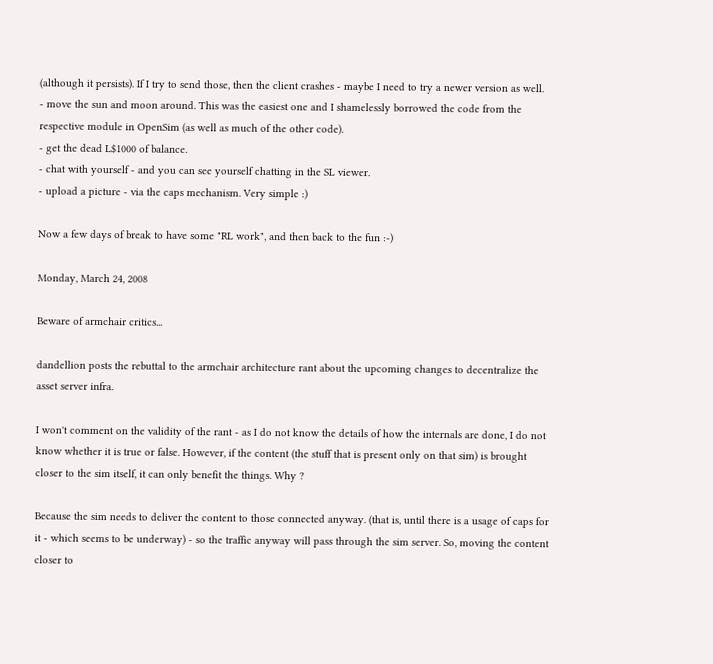(although it persists). If I try to send those, then the client crashes - maybe I need to try a newer version as well.
- move the sun and moon around. This was the easiest one and I shamelessly borrowed the code from the respective module in OpenSim (as well as much of the other code).
- get the dead L$1000 of balance.
- chat with yourself - and you can see yourself chatting in the SL viewer.
- upload a picture - via the caps mechanism. Very simple :)

Now a few days of break to have some "RL work", and then back to the fun :-)

Monday, March 24, 2008

Beware of armchair critics...

dandellion posts the rebuttal to the armchair architecture rant about the upcoming changes to decentralize the asset server infra.

I won't comment on the validity of the rant - as I do not know the details of how the internals are done, I do not know whether it is true or false. However, if the content (the stuff that is present only on that sim) is brought closer to the sim itself, it can only benefit the things. Why ?

Because the sim needs to deliver the content to those connected anyway. (that is, until there is a usage of caps for it - which seems to be underway) - so the traffic anyway will pass through the sim server. So, moving the content closer to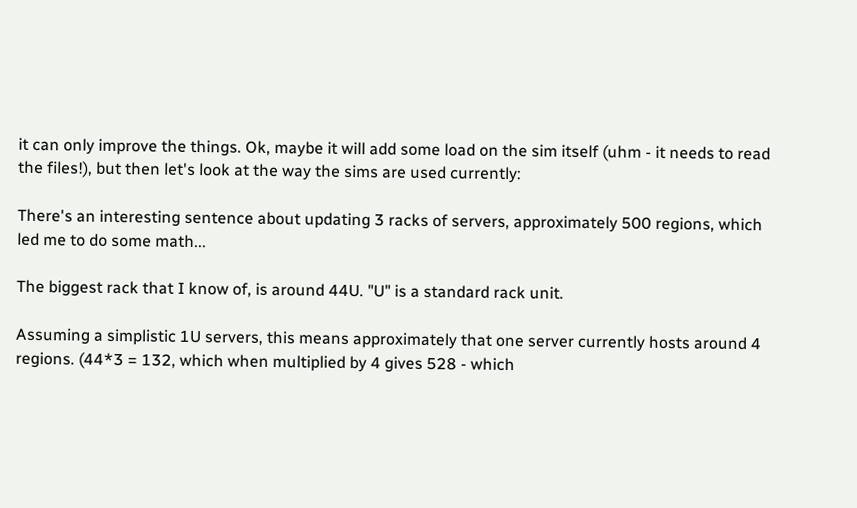it can only improve the things. Ok, maybe it will add some load on the sim itself (uhm - it needs to read the files!), but then let's look at the way the sims are used currently:

There's an interesting sentence about updating 3 racks of servers, approximately 500 regions, which led me to do some math...

The biggest rack that I know of, is around 44U. "U" is a standard rack unit.

Assuming a simplistic 1U servers, this means approximately that one server currently hosts around 4 regions. (44*3 = 132, which when multiplied by 4 gives 528 - which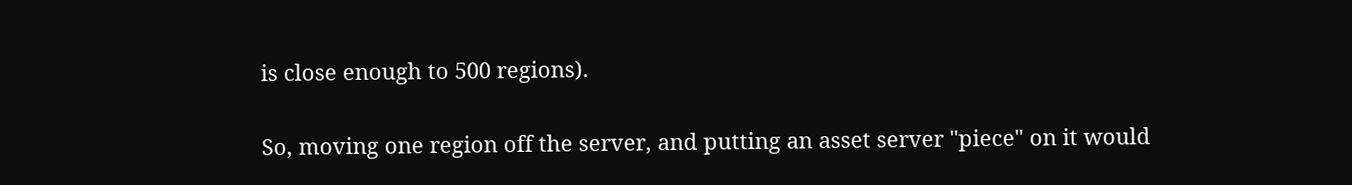is close enough to 500 regions).

So, moving one region off the server, and putting an asset server "piece" on it would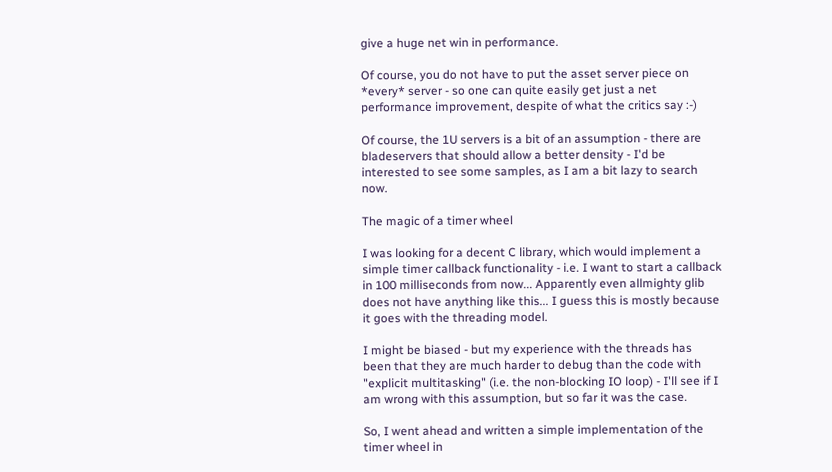give a huge net win in performance.

Of course, you do not have to put the asset server piece on *every* server - so one can quite easily get just a net performance improvement, despite of what the critics say :-)

Of course, the 1U servers is a bit of an assumption - there are bladeservers that should allow a better density - I'd be interested to see some samples, as I am a bit lazy to search now.

The magic of a timer wheel

I was looking for a decent C library, which would implement a simple timer callback functionality - i.e. I want to start a callback in 100 milliseconds from now... Apparently even allmighty glib does not have anything like this... I guess this is mostly because it goes with the threading model.

I might be biased - but my experience with the threads has been that they are much harder to debug than the code with "explicit multitasking" (i.e. the non-blocking IO loop) - I'll see if I am wrong with this assumption, but so far it was the case.

So, I went ahead and written a simple implementation of the timer wheel in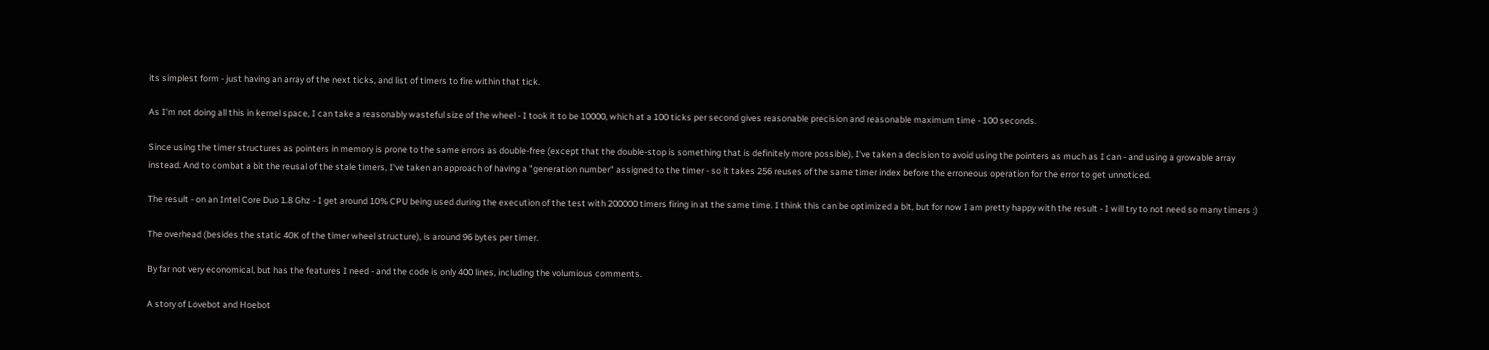its simplest form - just having an array of the next ticks, and list of timers to fire within that tick.

As I'm not doing all this in kernel space, I can take a reasonably wasteful size of the wheel - I took it to be 10000, which at a 100 ticks per second gives reasonable precision and reasonable maximum time - 100 seconds.

Since using the timer structures as pointers in memory is prone to the same errors as double-free (except that the double-stop is something that is definitely more possible), I've taken a decision to avoid using the pointers as much as I can - and using a growable array instead. And to combat a bit the reusal of the stale timers, I've taken an approach of having a "generation number" assigned to the timer - so it takes 256 reuses of the same timer index before the erroneous operation for the error to get unnoticed.

The result - on an Intel Core Duo 1.8 Ghz - I get around 10% CPU being used during the execution of the test with 200000 timers firing in at the same time. I think this can be optimized a bit, but for now I am pretty happy with the result - I will try to not need so many timers :)

The overhead (besides the static 40K of the timer wheel structure), is around 96 bytes per timer.

By far not very economical, but has the features I need - and the code is only 400 lines, including the volumious comments.

A story of Lovebot and Hoebot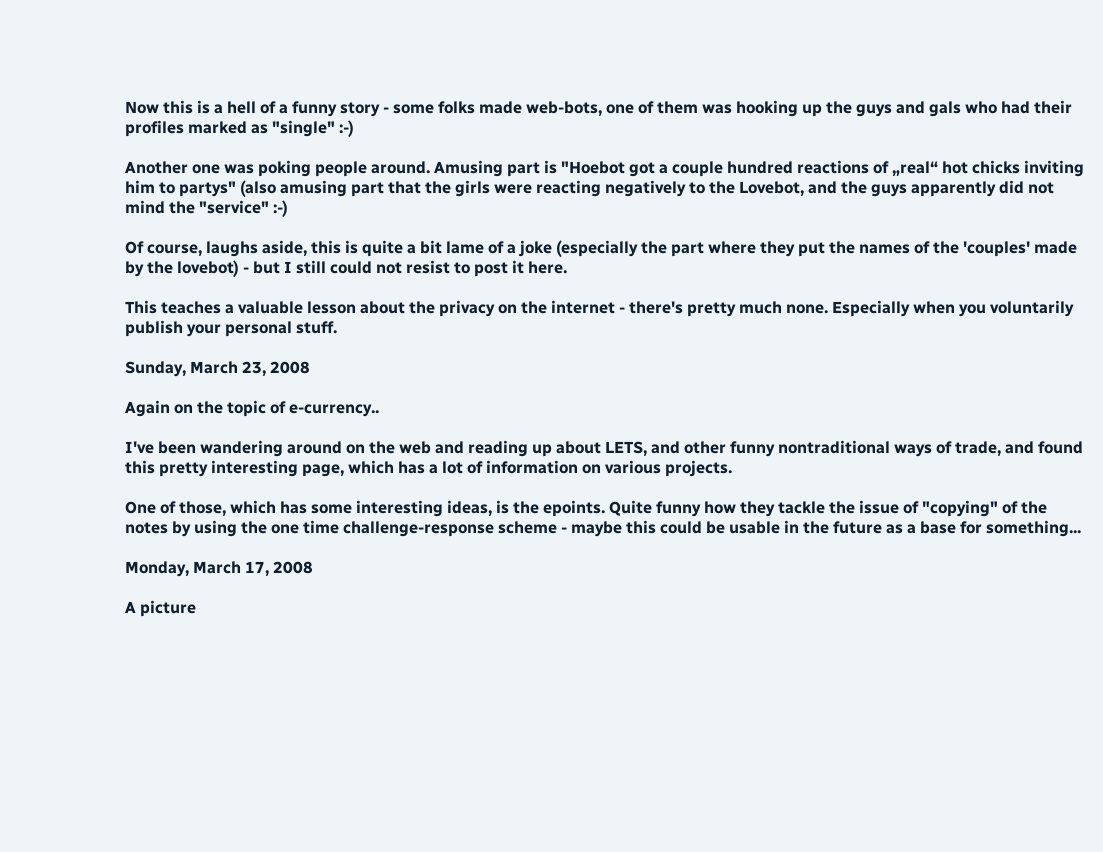Now this is a hell of a funny story - some folks made web-bots, one of them was hooking up the guys and gals who had their profiles marked as "single" :-)

Another one was poking people around. Amusing part is "Hoebot got a couple hundred reactions of „real“ hot chicks inviting him to partys" (also amusing part that the girls were reacting negatively to the Lovebot, and the guys apparently did not mind the "service" :-)

Of course, laughs aside, this is quite a bit lame of a joke (especially the part where they put the names of the 'couples' made by the lovebot) - but I still could not resist to post it here.

This teaches a valuable lesson about the privacy on the internet - there's pretty much none. Especially when you voluntarily publish your personal stuff.

Sunday, March 23, 2008

Again on the topic of e-currency..

I've been wandering around on the web and reading up about LETS, and other funny nontraditional ways of trade, and found this pretty interesting page, which has a lot of information on various projects.

One of those, which has some interesting ideas, is the epoints. Quite funny how they tackle the issue of "copying" of the notes by using the one time challenge-response scheme - maybe this could be usable in the future as a base for something...

Monday, March 17, 2008

A picture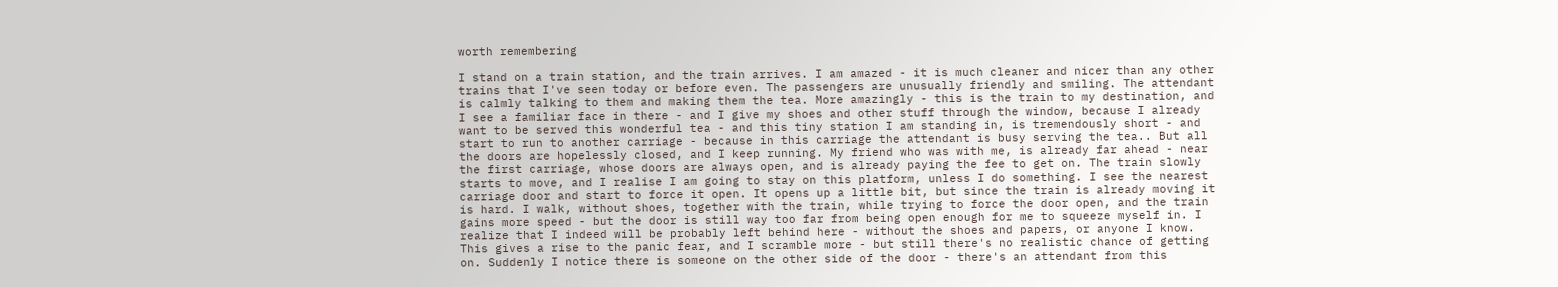worth remembering

I stand on a train station, and the train arrives. I am amazed - it is much cleaner and nicer than any other trains that I've seen today or before even. The passengers are unusually friendly and smiling. The attendant is calmly talking to them and making them the tea. More amazingly - this is the train to my destination, and I see a familiar face in there - and I give my shoes and other stuff through the window, because I already want to be served this wonderful tea - and this tiny station I am standing in, is tremendously short - and start to run to another carriage - because in this carriage the attendant is busy serving the tea.. But all the doors are hopelessly closed, and I keep running. My friend who was with me, is already far ahead - near the first carriage, whose doors are always open, and is already paying the fee to get on. The train slowly starts to move, and I realise I am going to stay on this platform, unless I do something. I see the nearest carriage door and start to force it open. It opens up a little bit, but since the train is already moving it is hard. I walk, without shoes, together with the train, while trying to force the door open, and the train gains more speed - but the door is still way too far from being open enough for me to squeeze myself in. I realize that I indeed will be probably left behind here - without the shoes and papers, or anyone I know. This gives a rise to the panic fear, and I scramble more - but still there's no realistic chance of getting on. Suddenly I notice there is someone on the other side of the door - there's an attendant from this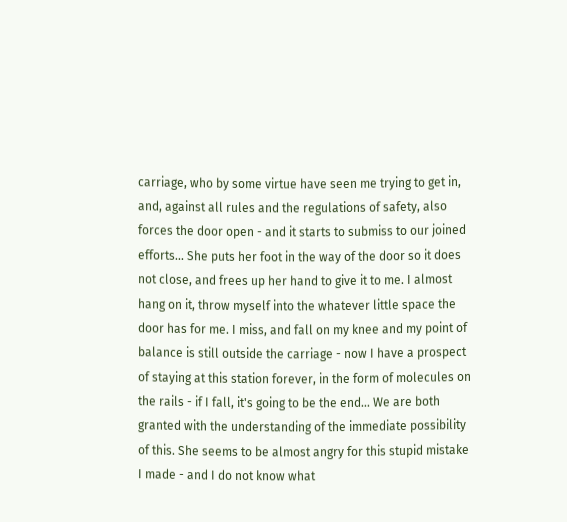carriage, who by some virtue have seen me trying to get in, and, against all rules and the regulations of safety, also forces the door open - and it starts to submiss to our joined efforts... She puts her foot in the way of the door so it does not close, and frees up her hand to give it to me. I almost hang on it, throw myself into the whatever little space the door has for me. I miss, and fall on my knee and my point of balance is still outside the carriage - now I have a prospect of staying at this station forever, in the form of molecules on the rails - if I fall, it's going to be the end... We are both granted with the understanding of the immediate possibility of this. She seems to be almost angry for this stupid mistake I made - and I do not know what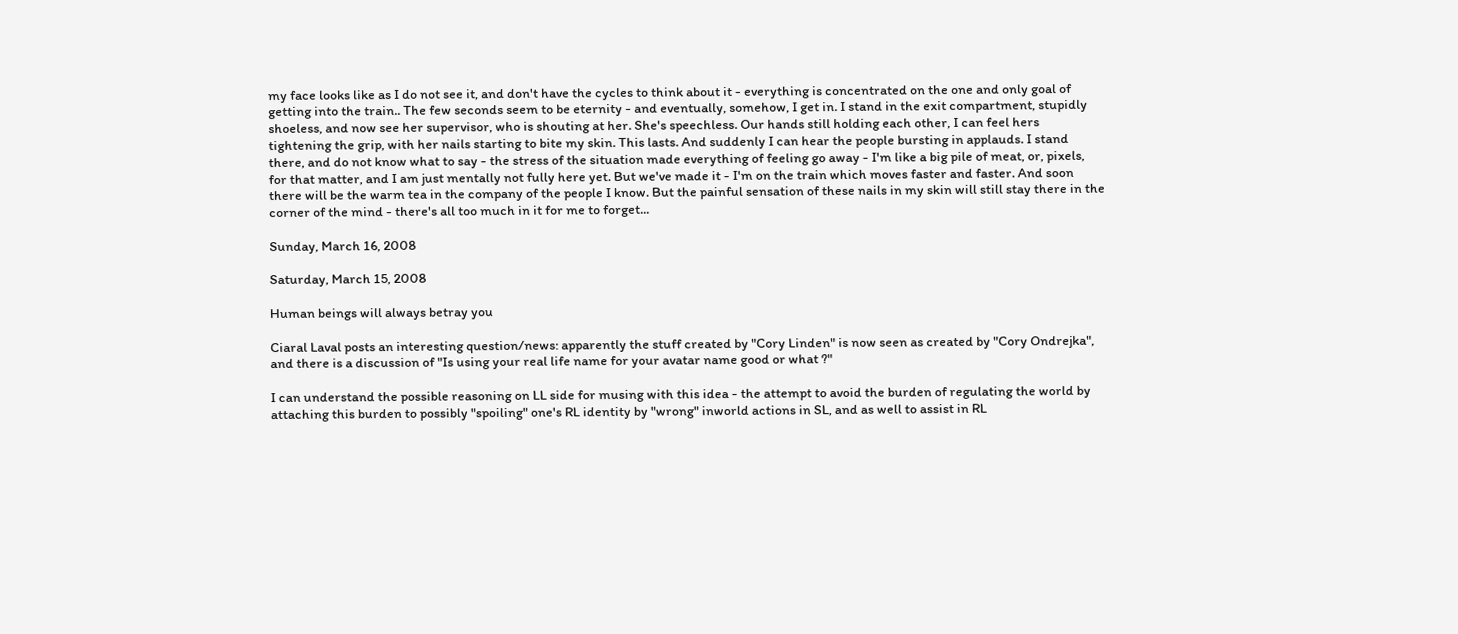my face looks like as I do not see it, and don't have the cycles to think about it - everything is concentrated on the one and only goal of getting into the train.. The few seconds seem to be eternity - and eventually, somehow, I get in. I stand in the exit compartment, stupidly shoeless, and now see her supervisor, who is shouting at her. She's speechless. Our hands still holding each other, I can feel hers tightening the grip, with her nails starting to bite my skin. This lasts. And suddenly I can hear the people bursting in applauds. I stand there, and do not know what to say - the stress of the situation made everything of feeling go away - I'm like a big pile of meat, or, pixels, for that matter, and I am just mentally not fully here yet. But we've made it - I'm on the train which moves faster and faster. And soon there will be the warm tea in the company of the people I know. But the painful sensation of these nails in my skin will still stay there in the corner of the mind - there's all too much in it for me to forget...

Sunday, March 16, 2008

Saturday, March 15, 2008

Human beings will always betray you

Ciaral Laval posts an interesting question/news: apparently the stuff created by "Cory Linden" is now seen as created by "Cory Ondrejka", and there is a discussion of "Is using your real life name for your avatar name good or what ?"

I can understand the possible reasoning on LL side for musing with this idea - the attempt to avoid the burden of regulating the world by attaching this burden to possibly "spoiling" one's RL identity by "wrong" inworld actions in SL, and as well to assist in RL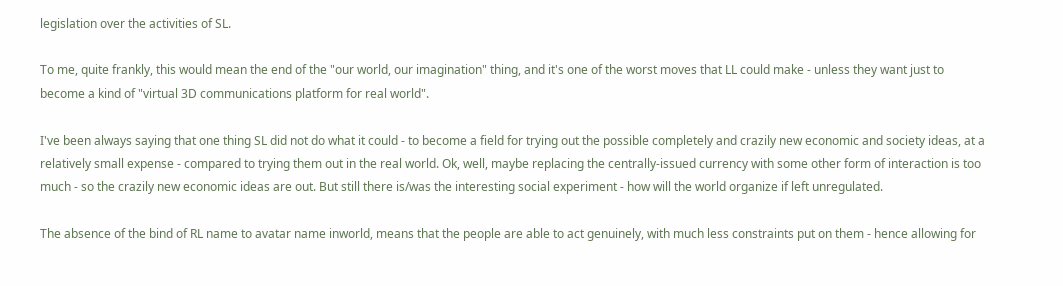legislation over the activities of SL.

To me, quite frankly, this would mean the end of the "our world, our imagination" thing, and it's one of the worst moves that LL could make - unless they want just to become a kind of "virtual 3D communications platform for real world".

I've been always saying that one thing SL did not do what it could - to become a field for trying out the possible completely and crazily new economic and society ideas, at a relatively small expense - compared to trying them out in the real world. Ok, well, maybe replacing the centrally-issued currency with some other form of interaction is too much - so the crazily new economic ideas are out. But still there is/was the interesting social experiment - how will the world organize if left unregulated.

The absence of the bind of RL name to avatar name inworld, means that the people are able to act genuinely, with much less constraints put on them - hence allowing for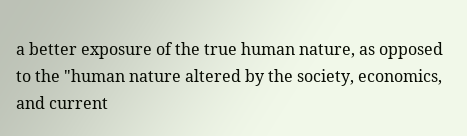a better exposure of the true human nature, as opposed to the "human nature altered by the society, economics, and current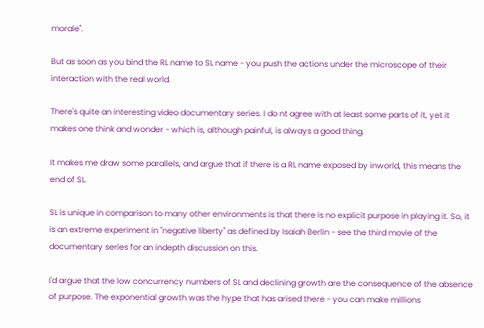morale".

But as soon as you bind the RL name to SL name - you push the actions under the microscope of their interaction with the real world.

There's quite an interesting video documentary series. I do nt agree with at least some parts of it, yet it makes one think and wonder - which is, although painful, is always a good thing.

It makes me draw some parallels, and argue that if there is a RL name exposed by inworld, this means the end of SL.

SL is unique in comparison to many other environments is that there is no explicit purpose in playing it. So, it is an extreme experiment in "negative liberty" as defined by Isaiah Berlin - see the third movie of the documentary series for an indepth discussion on this.

I'd argue that the low concurrency numbers of SL and declining growth are the consequence of the absence of purpose. The exponential growth was the hype that has arised there - you can make millions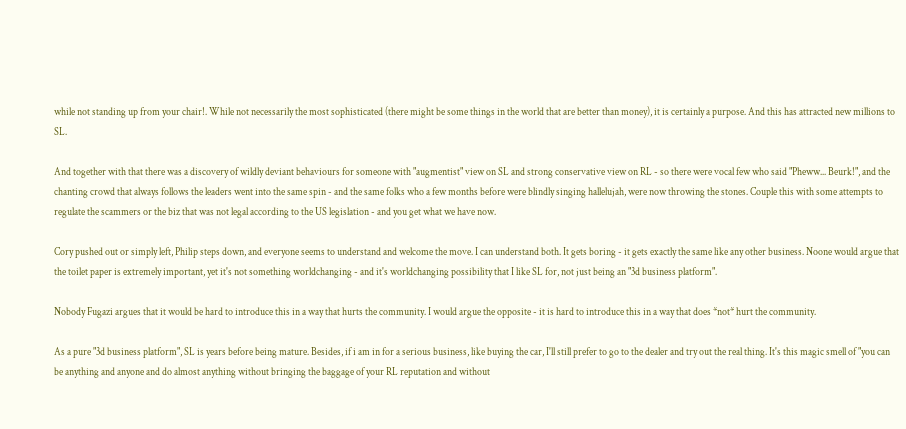while not standing up from your chair!. While not necessarily the most sophisticated (there might be some things in the world that are better than money), it is certainly a purpose. And this has attracted new millions to SL.

And together with that there was a discovery of wildly deviant behaviours for someone with "augmentist" view on SL and strong conservative view on RL - so there were vocal few who said "Pheww... Beurk!", and the chanting crowd that always follows the leaders went into the same spin - and the same folks who a few months before were blindly singing hallelujah, were now throwing the stones. Couple this with some attempts to regulate the scammers or the biz that was not legal according to the US legislation - and you get what we have now.

Cory pushed out or simply left, Philip steps down, and everyone seems to understand and welcome the move. I can understand both. It gets boring - it gets exactly the same like any other business. Noone would argue that the toilet paper is extremely important, yet it's not something worldchanging - and it's worldchanging possibility that I like SL for, not just being an "3d business platform".

Nobody Fugazi argues that it would be hard to introduce this in a way that hurts the community. I would argue the opposite - it is hard to introduce this in a way that does *not* hurt the community.

As a pure "3d business platform", SL is years before being mature. Besides, if i am in for a serious business, like buying the car, I'll still prefer to go to the dealer and try out the real thing. It's this magic smell of "you can be anything and anyone and do almost anything without bringing the baggage of your RL reputation and without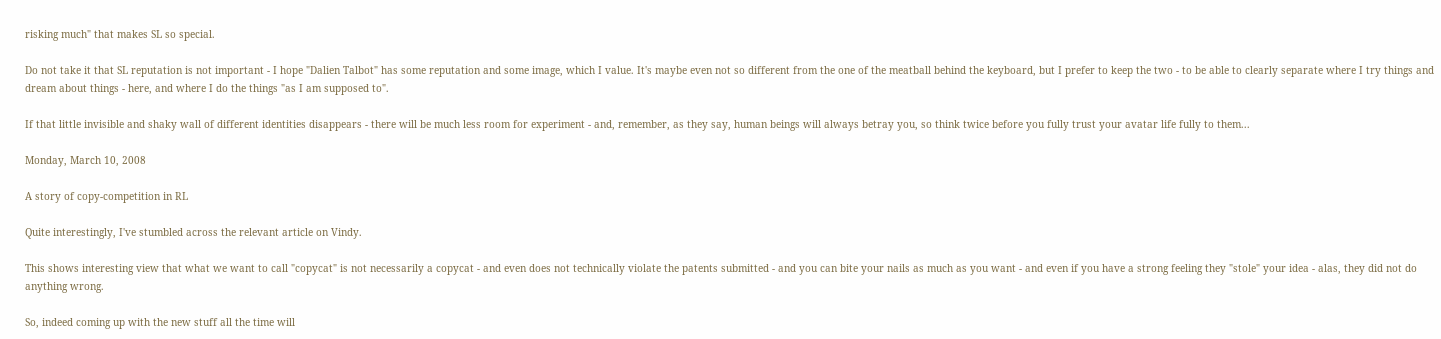risking much" that makes SL so special.

Do not take it that SL reputation is not important - I hope "Dalien Talbot" has some reputation and some image, which I value. It's maybe even not so different from the one of the meatball behind the keyboard, but I prefer to keep the two - to be able to clearly separate where I try things and dream about things - here, and where I do the things "as I am supposed to".

If that little invisible and shaky wall of different identities disappears - there will be much less room for experiment - and, remember, as they say, human beings will always betray you, so think twice before you fully trust your avatar life fully to them...

Monday, March 10, 2008

A story of copy-competition in RL

Quite interestingly, I've stumbled across the relevant article on Vindy.

This shows interesting view that what we want to call "copycat" is not necessarily a copycat - and even does not technically violate the patents submitted - and you can bite your nails as much as you want - and even if you have a strong feeling they "stole" your idea - alas, they did not do anything wrong.

So, indeed coming up with the new stuff all the time will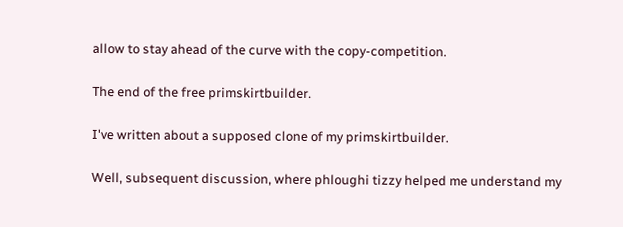allow to stay ahead of the curve with the copy-competition.

The end of the free primskirtbuilder.

I've written about a supposed clone of my primskirtbuilder.

Well, subsequent discussion, where phloughi tizzy helped me understand my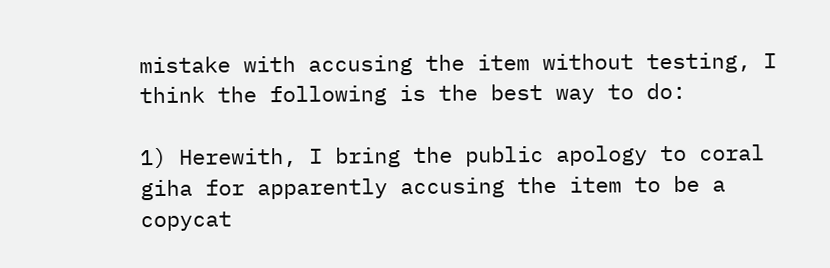mistake with accusing the item without testing, I think the following is the best way to do:

1) Herewith, I bring the public apology to coral giha for apparently accusing the item to be a copycat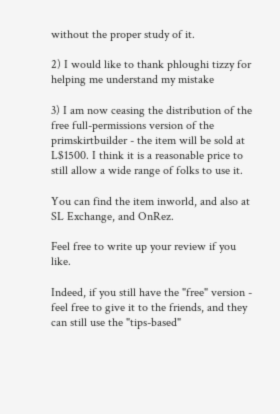without the proper study of it.

2) I would like to thank phloughi tizzy for helping me understand my mistake

3) I am now ceasing the distribution of the free full-permissions version of the primskirtbuilder - the item will be sold at L$1500. I think it is a reasonable price to still allow a wide range of folks to use it.

You can find the item inworld, and also at SL Exchange, and OnRez.

Feel free to write up your review if you like.

Indeed, if you still have the "free" version - feel free to give it to the friends, and they can still use the "tips-based"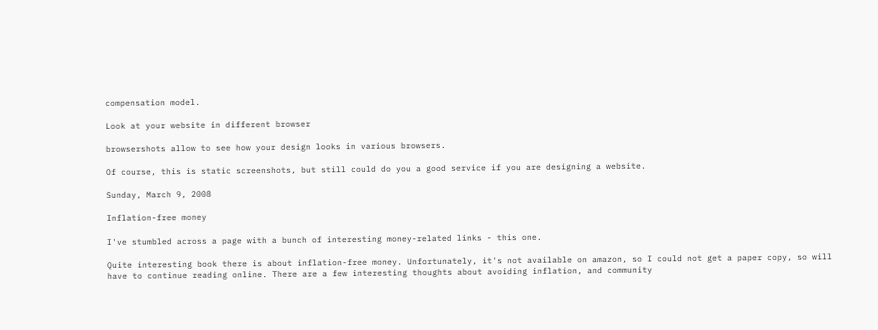compensation model.

Look at your website in different browser

browsershots allow to see how your design looks in various browsers.

Of course, this is static screenshots, but still could do you a good service if you are designing a website.

Sunday, March 9, 2008

Inflation-free money

I've stumbled across a page with a bunch of interesting money-related links - this one.

Quite interesting book there is about inflation-free money. Unfortunately, it's not available on amazon, so I could not get a paper copy, so will have to continue reading online. There are a few interesting thoughts about avoiding inflation, and community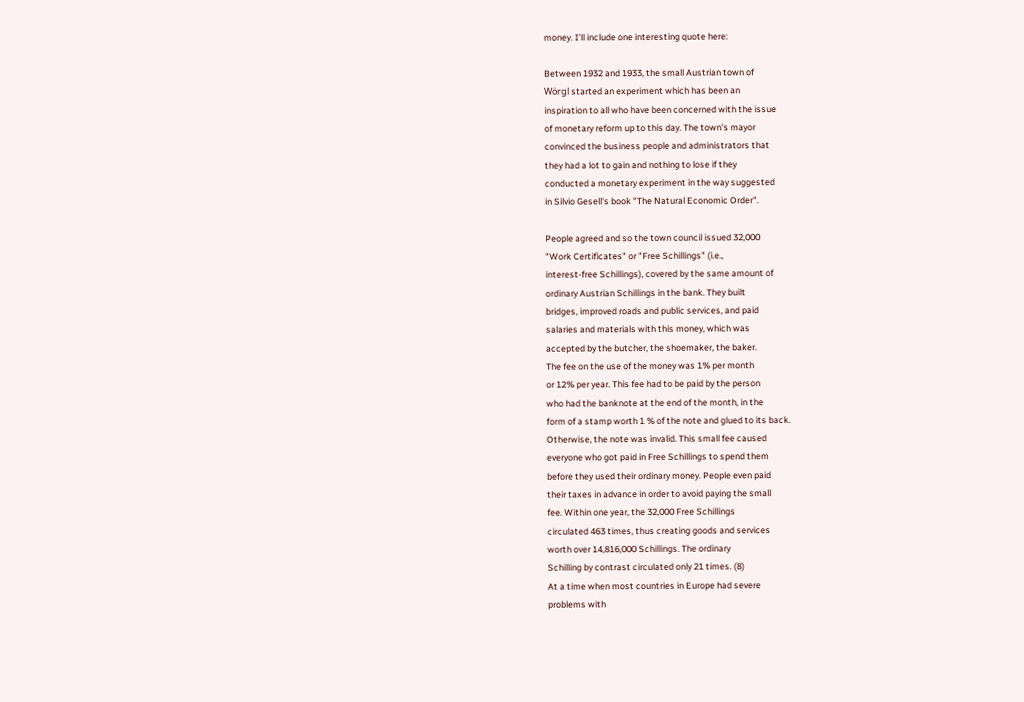money. I'll include one interesting quote here:

Between 1932 and 1933, the small Austrian town of
Wörgl started an experiment which has been an
inspiration to all who have been concerned with the issue
of monetary reform up to this day. The town's mayor
convinced the business people and administrators that
they had a lot to gain and nothing to lose if they
conducted a monetary experiment in the way suggested
in Silvio Gesell's book "The Natural Economic Order".

People agreed and so the town council issued 32,000
"Work Certificates" or "Free Schillings" (i.e.,
interest-free Schillings), covered by the same amount of
ordinary Austrian Schillings in the bank. They built
bridges, improved roads and public services, and paid
salaries and materials with this money, which was
accepted by the butcher, the shoemaker, the baker.
The fee on the use of the money was 1% per month
or 12% per year. This fee had to be paid by the person
who had the banknote at the end of the month, in the
form of a stamp worth 1 % of the note and glued to its back.
Otherwise, the note was invalid. This small fee caused
everyone who got paid in Free Schillings to spend them
before they used their ordinary money. People even paid
their taxes in advance in order to avoid paying the small
fee. Within one year, the 32,000 Free Schillings
circulated 463 times, thus creating goods and services
worth over 14,816,000 Schillings. The ordinary
Schilling by contrast circulated only 21 times. (8)
At a time when most countries in Europe had severe
problems with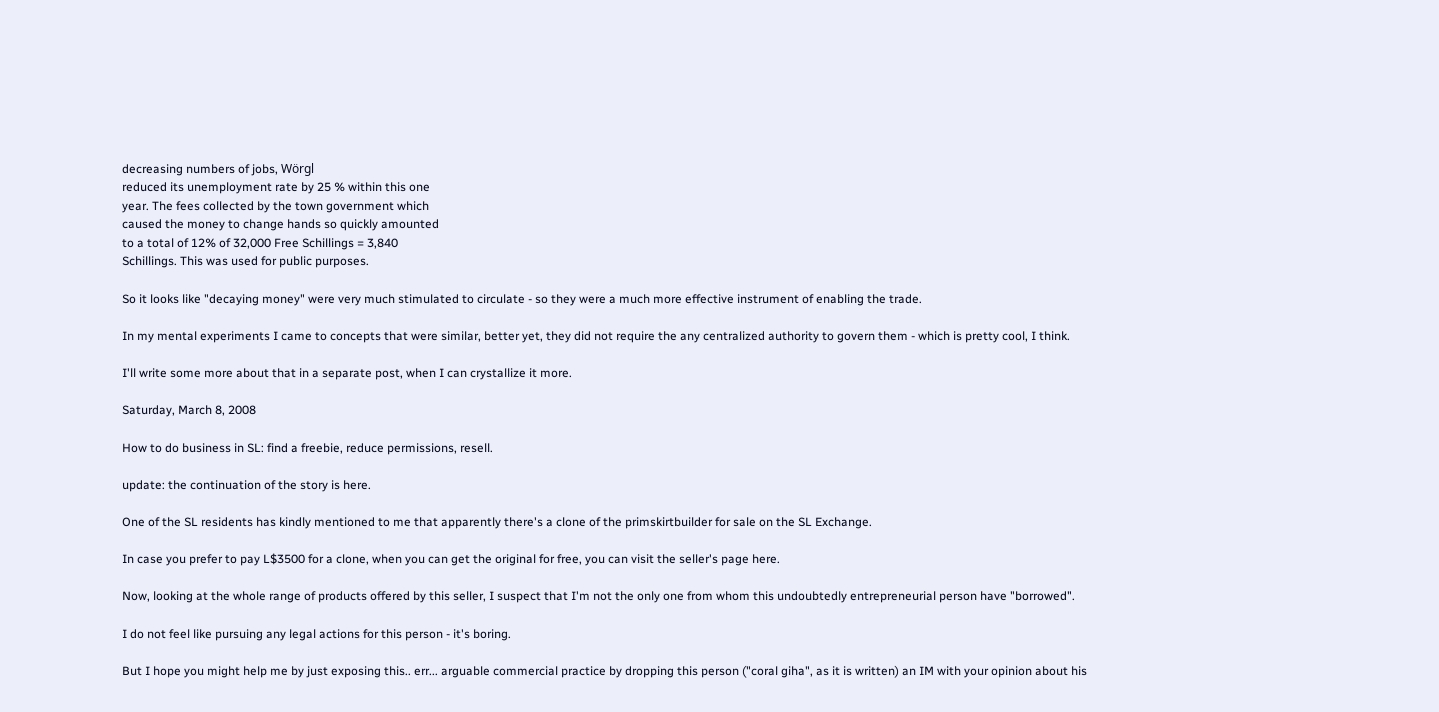decreasing numbers of jobs, Wörgl
reduced its unemployment rate by 25 % within this one
year. The fees collected by the town government which
caused the money to change hands so quickly amounted
to a total of 12% of 32,000 Free Schillings = 3,840
Schillings. This was used for public purposes.

So it looks like "decaying money" were very much stimulated to circulate - so they were a much more effective instrument of enabling the trade.

In my mental experiments I came to concepts that were similar, better yet, they did not require the any centralized authority to govern them - which is pretty cool, I think.

I'll write some more about that in a separate post, when I can crystallize it more.

Saturday, March 8, 2008

How to do business in SL: find a freebie, reduce permissions, resell.

update: the continuation of the story is here.

One of the SL residents has kindly mentioned to me that apparently there's a clone of the primskirtbuilder for sale on the SL Exchange.

In case you prefer to pay L$3500 for a clone, when you can get the original for free, you can visit the seller's page here.

Now, looking at the whole range of products offered by this seller, I suspect that I'm not the only one from whom this undoubtedly entrepreneurial person have "borrowed".

I do not feel like pursuing any legal actions for this person - it's boring.

But I hope you might help me by just exposing this.. err... arguable commercial practice by dropping this person ("coral giha", as it is written) an IM with your opinion about his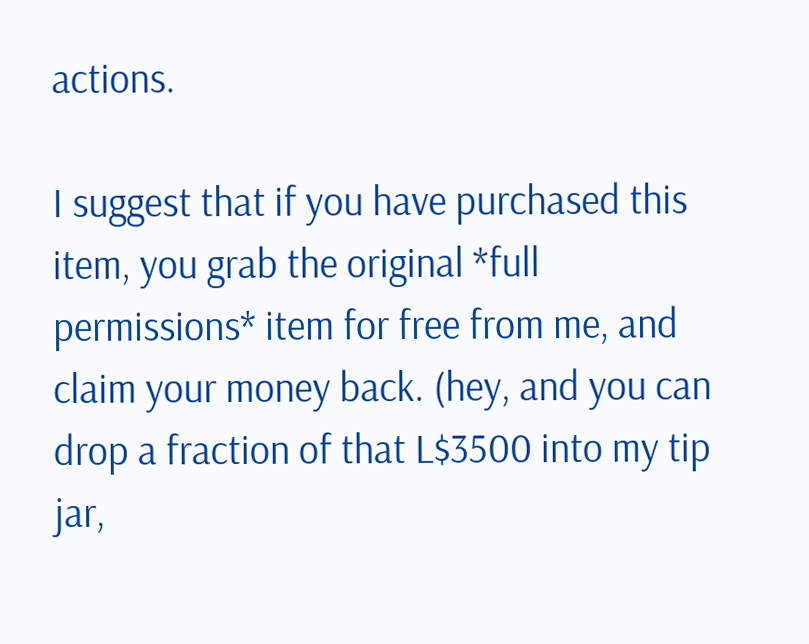actions.

I suggest that if you have purchased this item, you grab the original *full permissions* item for free from me, and claim your money back. (hey, and you can drop a fraction of that L$3500 into my tip jar,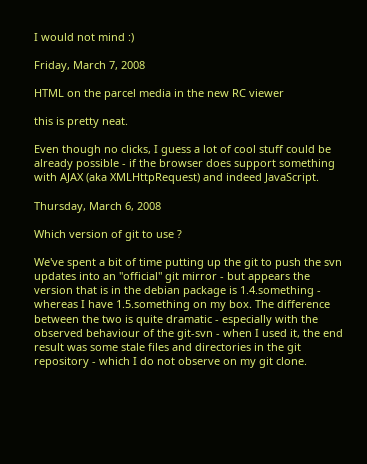I would not mind :)

Friday, March 7, 2008

HTML on the parcel media in the new RC viewer

this is pretty neat.

Even though no clicks, I guess a lot of cool stuff could be already possible - if the browser does support something with AJAX (aka XMLHttpRequest) and indeed JavaScript.

Thursday, March 6, 2008

Which version of git to use ?

We've spent a bit of time putting up the git to push the svn updates into an "official" git mirror - but appears the version that is in the debian package is 1.4.something - whereas I have 1.5.something on my box. The difference between the two is quite dramatic - especially with the observed behaviour of the git-svn - when I used it, the end result was some stale files and directories in the git repository - which I do not observe on my git clone.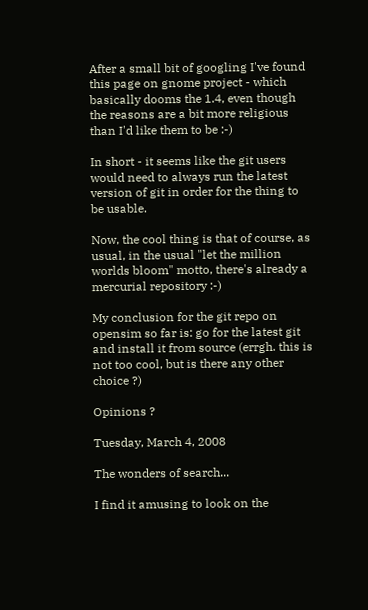After a small bit of googling I've found this page on gnome project - which basically dooms the 1.4, even though the reasons are a bit more religious than I'd like them to be :-)

In short - it seems like the git users would need to always run the latest version of git in order for the thing to be usable.

Now, the cool thing is that of course, as usual, in the usual "let the million worlds bloom" motto, there's already a mercurial repository :-)

My conclusion for the git repo on opensim so far is: go for the latest git and install it from source (errgh. this is not too cool, but is there any other choice ?)

Opinions ?

Tuesday, March 4, 2008

The wonders of search...

I find it amusing to look on the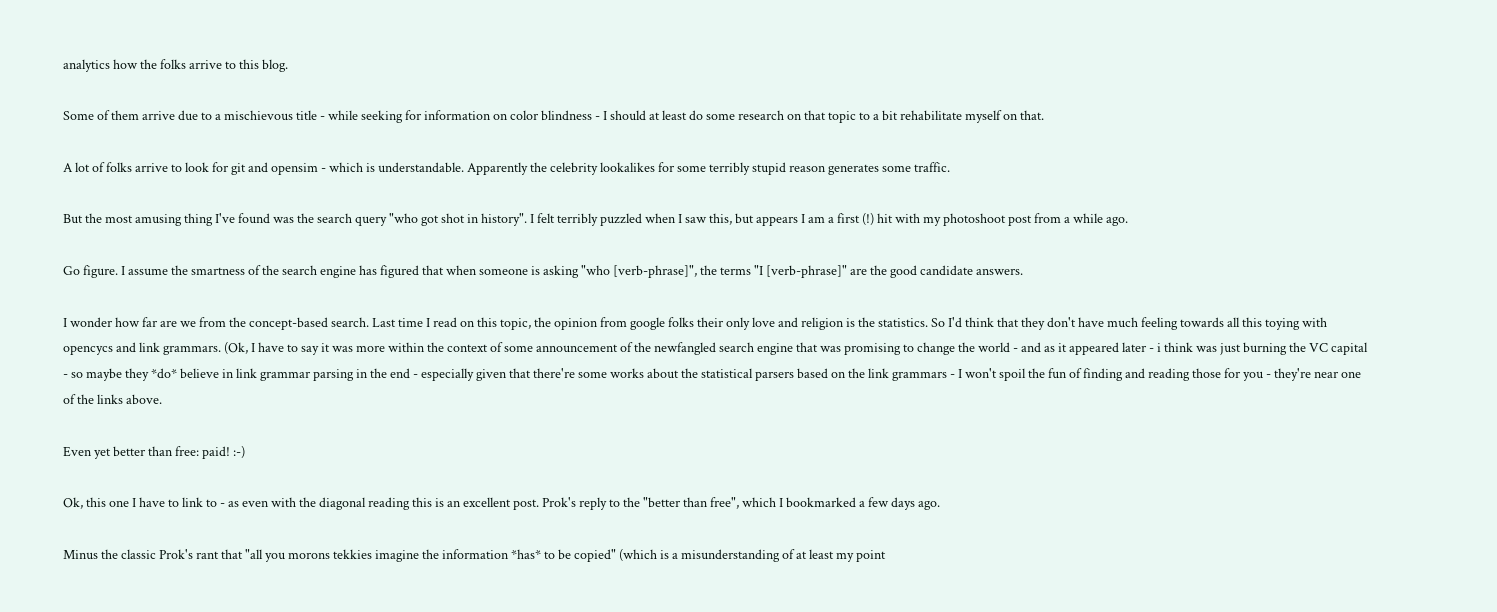analytics how the folks arrive to this blog.

Some of them arrive due to a mischievous title - while seeking for information on color blindness - I should at least do some research on that topic to a bit rehabilitate myself on that.

A lot of folks arrive to look for git and opensim - which is understandable. Apparently the celebrity lookalikes for some terribly stupid reason generates some traffic.

But the most amusing thing I've found was the search query "who got shot in history". I felt terribly puzzled when I saw this, but appears I am a first (!) hit with my photoshoot post from a while ago.

Go figure. I assume the smartness of the search engine has figured that when someone is asking "who [verb-phrase]", the terms "I [verb-phrase]" are the good candidate answers.

I wonder how far are we from the concept-based search. Last time I read on this topic, the opinion from google folks their only love and religion is the statistics. So I'd think that they don't have much feeling towards all this toying with opencycs and link grammars. (Ok, I have to say it was more within the context of some announcement of the newfangled search engine that was promising to change the world - and as it appeared later - i think was just burning the VC capital - so maybe they *do* believe in link grammar parsing in the end - especially given that there're some works about the statistical parsers based on the link grammars - I won't spoil the fun of finding and reading those for you - they're near one of the links above.

Even yet better than free: paid! :-)

Ok, this one I have to link to - as even with the diagonal reading this is an excellent post. Prok's reply to the "better than free", which I bookmarked a few days ago.

Minus the classic Prok's rant that "all you morons tekkies imagine the information *has* to be copied" (which is a misunderstanding of at least my point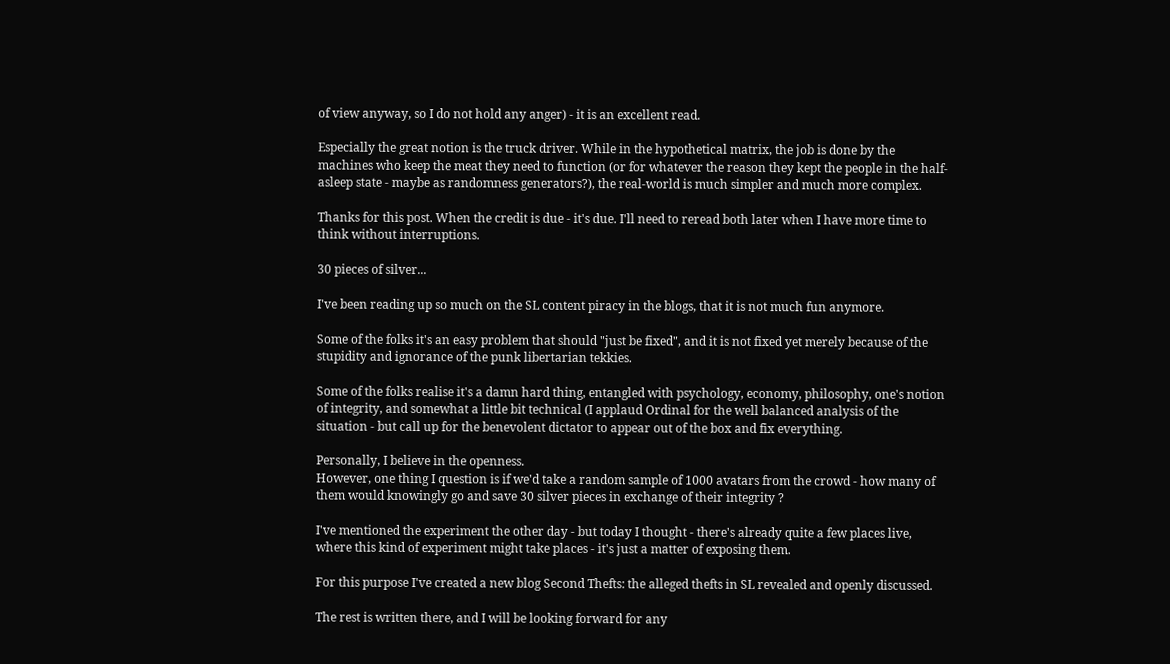of view anyway, so I do not hold any anger) - it is an excellent read.

Especially the great notion is the truck driver. While in the hypothetical matrix, the job is done by the machines who keep the meat they need to function (or for whatever the reason they kept the people in the half-asleep state - maybe as randomness generators?), the real-world is much simpler and much more complex.

Thanks for this post. When the credit is due - it's due. I'll need to reread both later when I have more time to think without interruptions.

30 pieces of silver...

I've been reading up so much on the SL content piracy in the blogs, that it is not much fun anymore.

Some of the folks it's an easy problem that should "just be fixed", and it is not fixed yet merely because of the stupidity and ignorance of the punk libertarian tekkies.

Some of the folks realise it's a damn hard thing, entangled with psychology, economy, philosophy, one's notion of integrity, and somewhat a little bit technical (I applaud Ordinal for the well balanced analysis of the situation - but call up for the benevolent dictator to appear out of the box and fix everything.

Personally, I believe in the openness.
However, one thing I question is if we'd take a random sample of 1000 avatars from the crowd - how many of them would knowingly go and save 30 silver pieces in exchange of their integrity ?

I've mentioned the experiment the other day - but today I thought - there's already quite a few places live, where this kind of experiment might take places - it's just a matter of exposing them.

For this purpose I've created a new blog Second Thefts: the alleged thefts in SL revealed and openly discussed.

The rest is written there, and I will be looking forward for any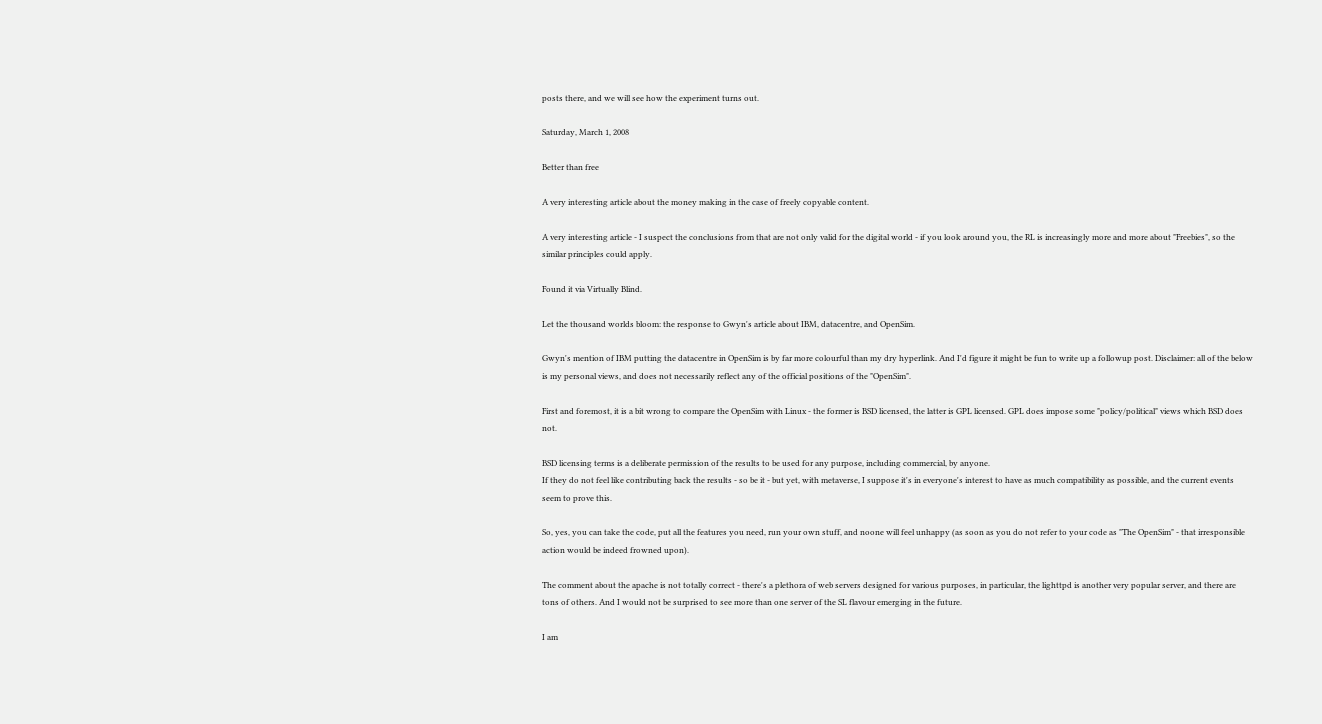posts there, and we will see how the experiment turns out.

Saturday, March 1, 2008

Better than free

A very interesting article about the money making in the case of freely copyable content.

A very interesting article - I suspect the conclusions from that are not only valid for the digital world - if you look around you, the RL is increasingly more and more about "Freebies", so the similar principles could apply.

Found it via Virtually Blind.

Let the thousand worlds bloom: the response to Gwyn's article about IBM, datacentre, and OpenSim.

Gwyn's mention of IBM putting the datacentre in OpenSim is by far more colourful than my dry hyperlink. And I'd figure it might be fun to write up a followup post. Disclaimer: all of the below is my personal views, and does not necessarily reflect any of the official positions of the "OpenSim".

First and foremost, it is a bit wrong to compare the OpenSim with Linux - the former is BSD licensed, the latter is GPL licensed. GPL does impose some "policy/political" views which BSD does not.

BSD licensing terms is a deliberate permission of the results to be used for any purpose, including commercial, by anyone.
If they do not feel like contributing back the results - so be it - but yet, with metaverse, I suppose it's in everyone's interest to have as much compatibility as possible, and the current events seem to prove this.

So, yes, you can take the code, put all the features you need, run your own stuff, and noone will feel unhappy (as soon as you do not refer to your code as "The OpenSim" - that irresponsible action would be indeed frowned upon).

The comment about the apache is not totally correct - there's a plethora of web servers designed for various purposes, in particular, the lighttpd is another very popular server, and there are tons of others. And I would not be surprised to see more than one server of the SL flavour emerging in the future.

I am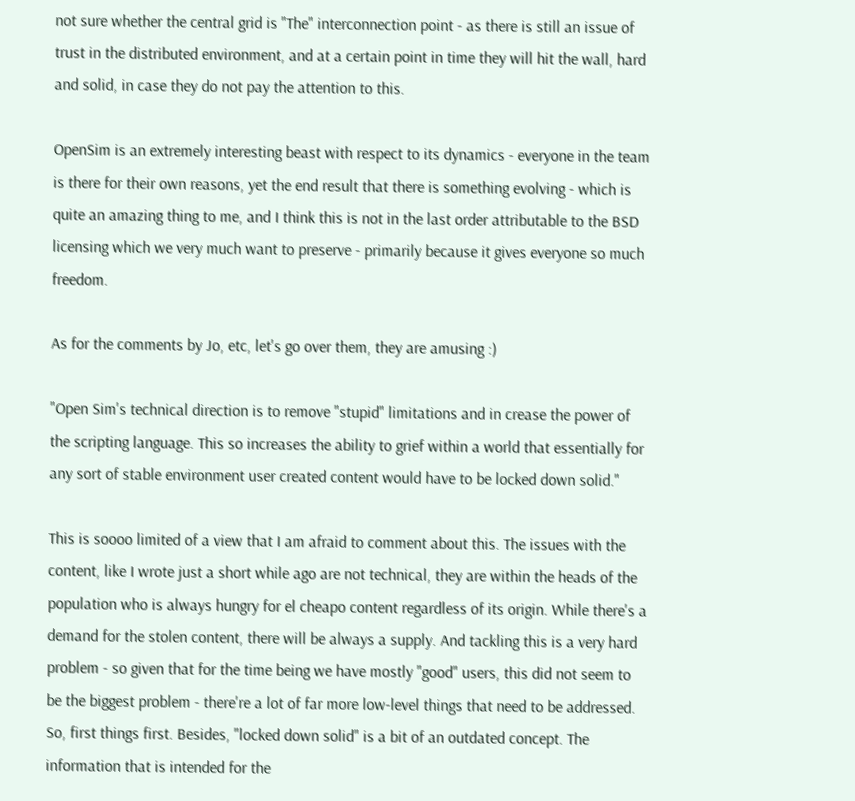not sure whether the central grid is "The" interconnection point - as there is still an issue of trust in the distributed environment, and at a certain point in time they will hit the wall, hard and solid, in case they do not pay the attention to this.

OpenSim is an extremely interesting beast with respect to its dynamics - everyone in the team is there for their own reasons, yet the end result that there is something evolving - which is quite an amazing thing to me, and I think this is not in the last order attributable to the BSD licensing which we very much want to preserve - primarily because it gives everyone so much freedom.

As for the comments by Jo, etc, let's go over them, they are amusing :)

"Open Sim's technical direction is to remove "stupid" limitations and in crease the power of the scripting language. This so increases the ability to grief within a world that essentially for any sort of stable environment user created content would have to be locked down solid."

This is soooo limited of a view that I am afraid to comment about this. The issues with the content, like I wrote just a short while ago are not technical, they are within the heads of the population who is always hungry for el cheapo content regardless of its origin. While there's a demand for the stolen content, there will be always a supply. And tackling this is a very hard problem - so given that for the time being we have mostly "good" users, this did not seem to be the biggest problem - there're a lot of far more low-level things that need to be addressed. So, first things first. Besides, "locked down solid" is a bit of an outdated concept. The information that is intended for the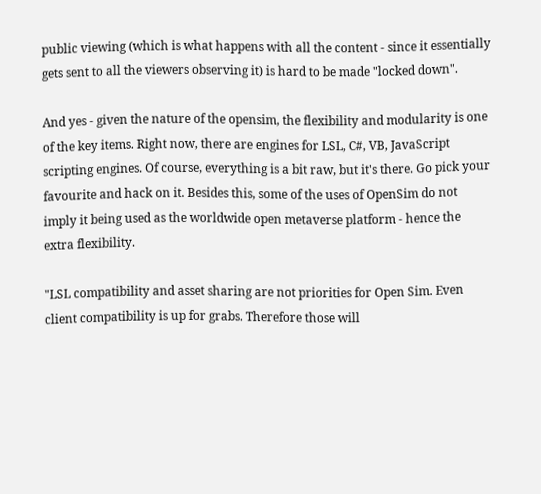public viewing (which is what happens with all the content - since it essentially gets sent to all the viewers observing it) is hard to be made "locked down".

And yes - given the nature of the opensim, the flexibility and modularity is one of the key items. Right now, there are engines for LSL, C#, VB, JavaScript scripting engines. Of course, everything is a bit raw, but it's there. Go pick your favourite and hack on it. Besides this, some of the uses of OpenSim do not imply it being used as the worldwide open metaverse platform - hence the extra flexibility.

"LSL compatibility and asset sharing are not priorities for Open Sim. Even client compatibility is up for grabs. Therefore those will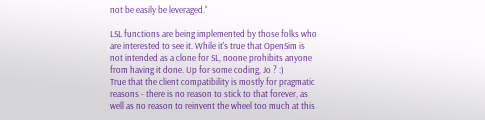not be easily be leveraged."

LSL functions are being implemented by those folks who are interested to see it. While it's true that OpenSim is not intended as a clone for SL, noone prohibits anyone from having it done. Up for some coding, Jo ? :)
True that the client compatibility is mostly for pragmatic reasons - there is no reason to stick to that forever, as well as no reason to reinvent the wheel too much at this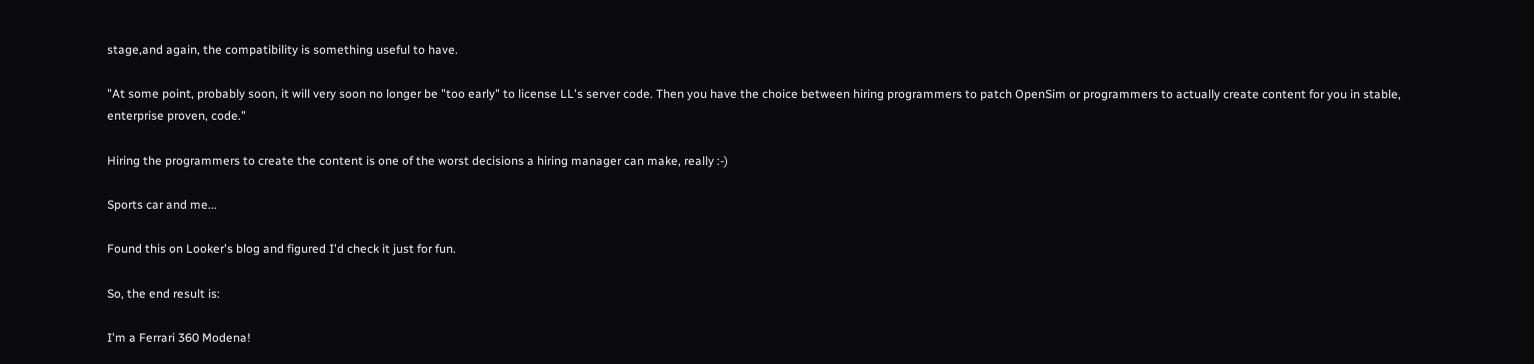stage,and again, the compatibility is something useful to have.

"At some point, probably soon, it will very soon no longer be "too early" to license LL's server code. Then you have the choice between hiring programmers to patch OpenSim or programmers to actually create content for you in stable, enterprise proven, code."

Hiring the programmers to create the content is one of the worst decisions a hiring manager can make, really :-)

Sports car and me...

Found this on Looker's blog and figured I'd check it just for fun.

So, the end result is:

I'm a Ferrari 360 Modena!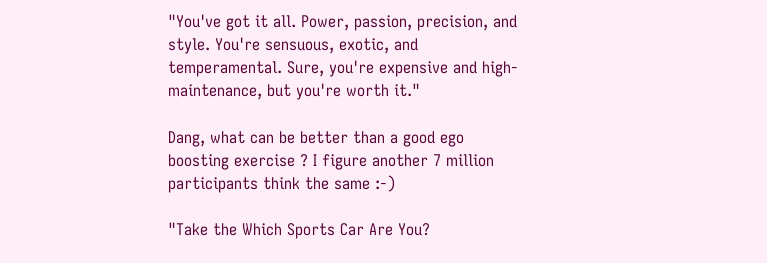"You've got it all. Power, passion, precision, and style. You're sensuous, exotic, and temperamental. Sure, you're expensive and high-maintenance, but you're worth it."

Dang, what can be better than a good ego boosting exercise ? I figure another 7 million participants think the same :-)

"Take the Which Sports Car Are You?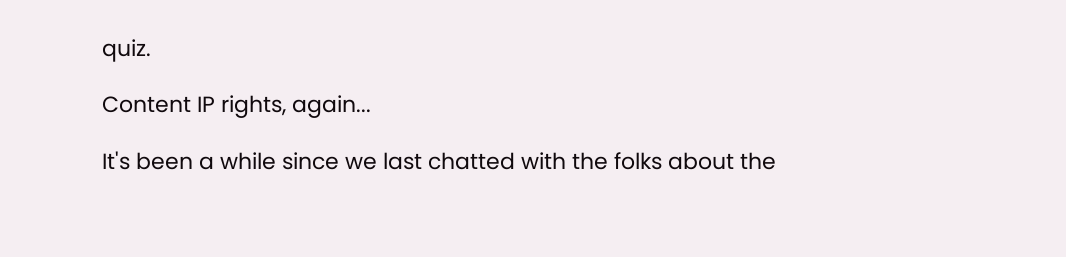quiz.

Content IP rights, again...

It's been a while since we last chatted with the folks about the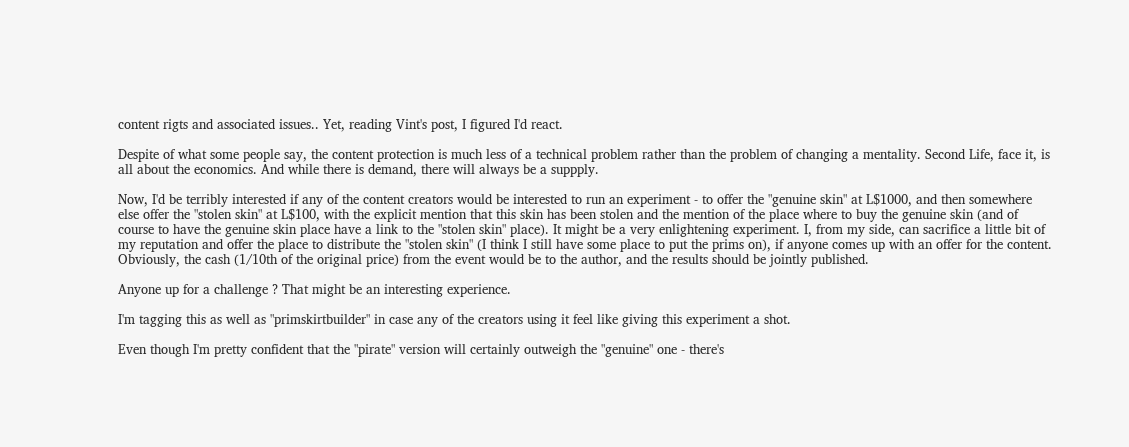content rigts and associated issues.. Yet, reading Vint's post, I figured I'd react.

Despite of what some people say, the content protection is much less of a technical problem rather than the problem of changing a mentality. Second Life, face it, is all about the economics. And while there is demand, there will always be a suppply.

Now, I'd be terribly interested if any of the content creators would be interested to run an experiment - to offer the "genuine skin" at L$1000, and then somewhere else offer the "stolen skin" at L$100, with the explicit mention that this skin has been stolen and the mention of the place where to buy the genuine skin (and of course to have the genuine skin place have a link to the "stolen skin" place). It might be a very enlightening experiment. I, from my side, can sacrifice a little bit of my reputation and offer the place to distribute the "stolen skin" (I think I still have some place to put the prims on), if anyone comes up with an offer for the content. Obviously, the cash (1/10th of the original price) from the event would be to the author, and the results should be jointly published.

Anyone up for a challenge ? That might be an interesting experience.

I'm tagging this as well as "primskirtbuilder" in case any of the creators using it feel like giving this experiment a shot.

Even though I'm pretty confident that the "pirate" version will certainly outweigh the "genuine" one - there's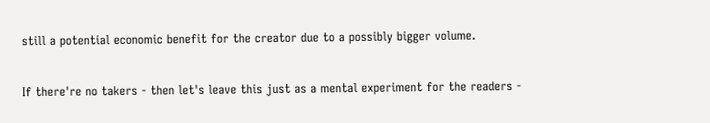still a potential economic benefit for the creator due to a possibly bigger volume.

If there're no takers - then let's leave this just as a mental experiment for the readers -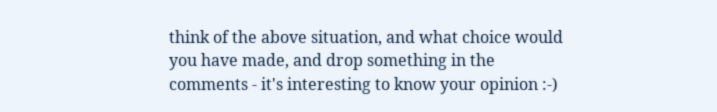think of the above situation, and what choice would you have made, and drop something in the comments - it's interesting to know your opinion :-)